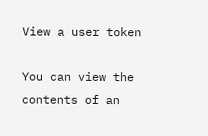View a user token

You can view the contents of an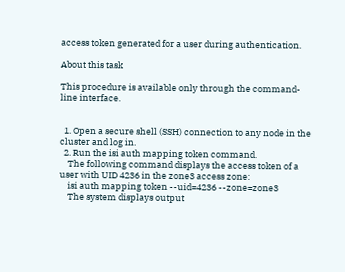access token generated for a user during authentication.

About this task

This procedure is available only through the command-line interface.


  1. Open a secure shell (SSH) connection to any node in the cluster and log in.
  2. Run the isi auth mapping token command.
    The following command displays the access token of a user with UID 4236 in the zone3 access zone:
    isi auth mapping token --uid=4236 --zone=zone3
    The system displays output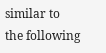similar to the following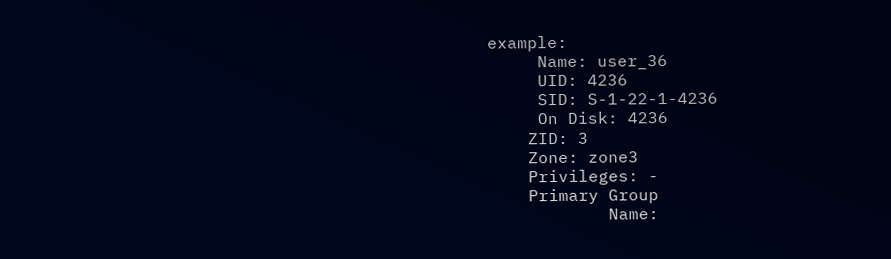example:
     Name: user_36
     UID: 4236
     SID: S-1-22-1-4236
     On Disk: 4236
    ZID: 3
    Zone: zone3
    Privileges: -
    Primary Group
            Name: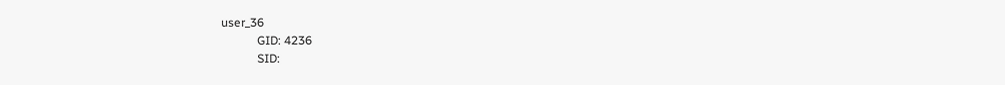user_36
            GID: 4236
            SID: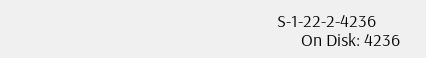S-1-22-2-4236
      On Disk: 4236